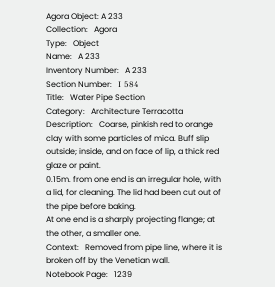Agora Object: A 233
Collection:   Agora
Type:   Object
Name:   A 233
Inventory Number:   A 233
Section Number:   Ι 584
Title:   Water Pipe Section
Category:   Architecture Terracotta
Description:   Coarse, pinkish red to orange clay with some particles of mica. Buff slip outside; inside, and on face of lip, a thick red glaze or paint.
0.15m. from one end is an irregular hole, with a lid, for cleaning. The lid had been cut out of the pipe before baking.
At one end is a sharply projecting flange; at the other, a smaller one.
Context:   Removed from pipe line, where it is broken off by the Venetian wall.
Notebook Page:   1239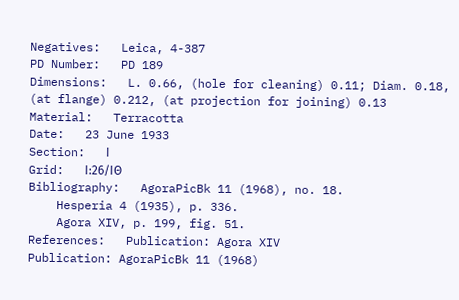Negatives:   Leica, 4-387
PD Number:   PD 189
Dimensions:   L. 0.66, (hole for cleaning) 0.11; Diam. 0.18, (at flange) 0.212, (at projection for joining) 0.13
Material:   Terracotta
Date:   23 June 1933
Section:   Ι
Grid:   Ι:26/ΙΘ
Bibliography:   AgoraPicBk 11 (1968), no. 18.
    Hesperia 4 (1935), p. 336.
    Agora XIV, p. 199, fig. 51.
References:   Publication: Agora XIV
Publication: AgoraPicBk 11 (1968)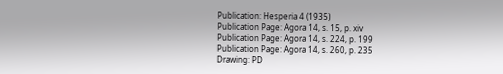Publication: Hesperia 4 (1935)
Publication Page: Agora 14, s. 15, p. xiv
Publication Page: Agora 14, s. 224, p. 199
Publication Page: Agora 14, s. 260, p. 235
Drawing: PD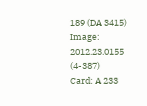189 (DA 3415)
Image: 2012.23.0155 (4-387)
Card: A 233